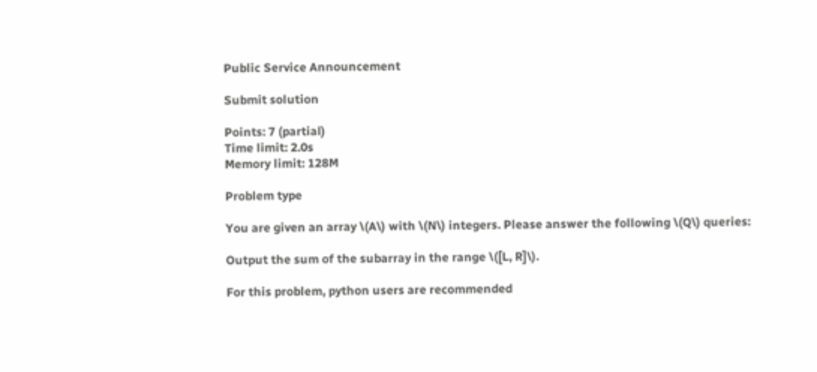Public Service Announcement

Submit solution

Points: 7 (partial)
Time limit: 2.0s
Memory limit: 128M

Problem type

You are given an array \(A\) with \(N\) integers. Please answer the following \(Q\) queries:

Output the sum of the subarray in the range \([L, R]\).

For this problem, python users are recommended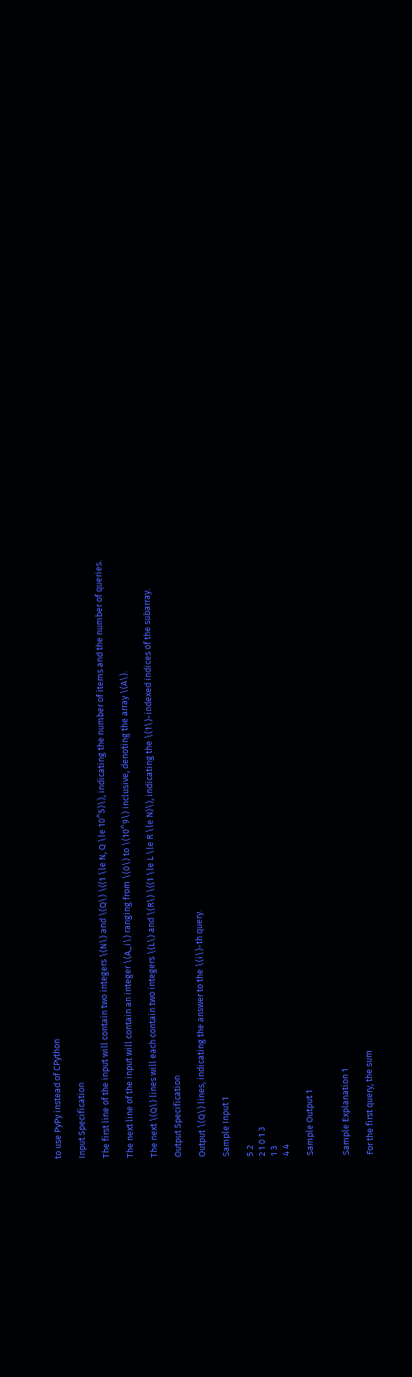to use PyPy instead of CPython

Input Specification

The first line of the input will contain two integers \(N\) and \(Q\) \((1 \le N, Q \le 10^5)\), indicating the number of items and the number of queries.

The next line of the input will contain an integer \(A_i\) ranging from \(0\) to \(10^9\) inclusive, denoting the array \(A\).

The next \(Q\) lines will each contain two integers \(L\) and \(R\) \((1 \le L \le R \le N)\), indicating the \(1\)-indexed indices of the subarray.

Output Specification

Output \(Q\) lines, indicating the answer to the \(i\)-th query.

Sample Input 1

5 2
2 1 0 1 3
1 3
4 4

Sample Output 1


Sample Explanation 1

For the first query, the sum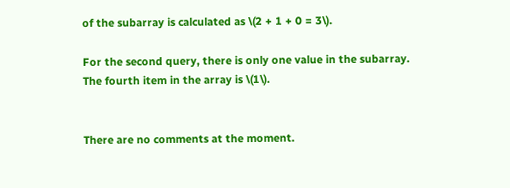of the subarray is calculated as \(2 + 1 + 0 = 3\).

For the second query, there is only one value in the subarray. The fourth item in the array is \(1\).


There are no comments at the moment.